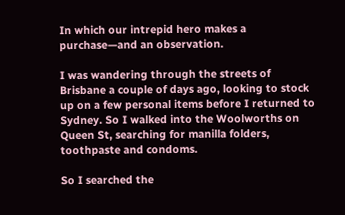In which our intrepid hero makes a purchase—and an observation.

I was wandering through the streets of Brisbane a couple of days ago, looking to stock up on a few personal items before I returned to Sydney. So I walked into the Woolworths on Queen St, searching for manilla folders, toothpaste and condoms.

So I searched the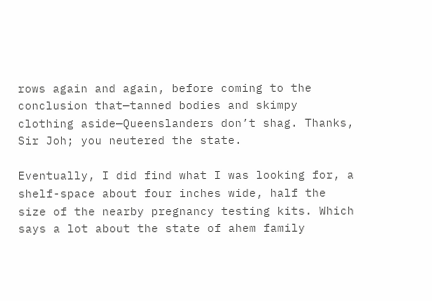rows again and again, before coming to the conclusion that—tanned bodies and skimpy clothing aside—Queenslanders don’t shag. Thanks, Sir Joh; you neutered the state.

Eventually, I did find what I was looking for, a shelf-space about four inches wide, half the size of the nearby pregnancy testing kits. Which says a lot about the state of ahem family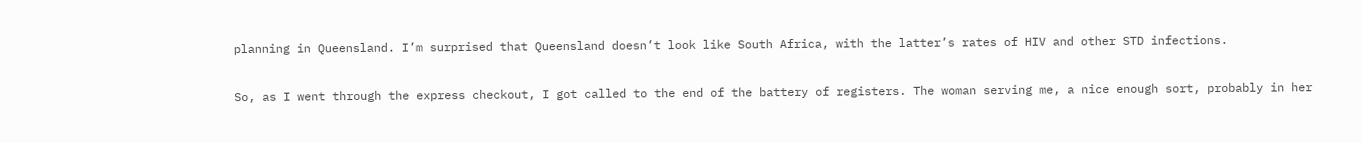planning in Queensland. I’m surprised that Queensland doesn’t look like South Africa, with the latter’s rates of HIV and other STD infections.

So, as I went through the express checkout, I got called to the end of the battery of registers. The woman serving me, a nice enough sort, probably in her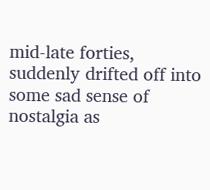mid-late forties, suddenly drifted off into some sad sense of nostalgia as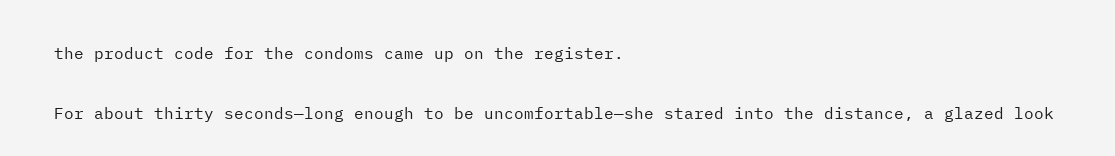the product code for the condoms came up on the register.

For about thirty seconds—long enough to be uncomfortable—she stared into the distance, a glazed look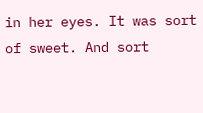in her eyes. It was sort of sweet. And sort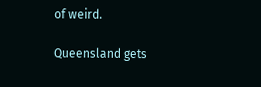of weird.

Queensland gets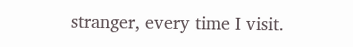stranger, every time I visit.